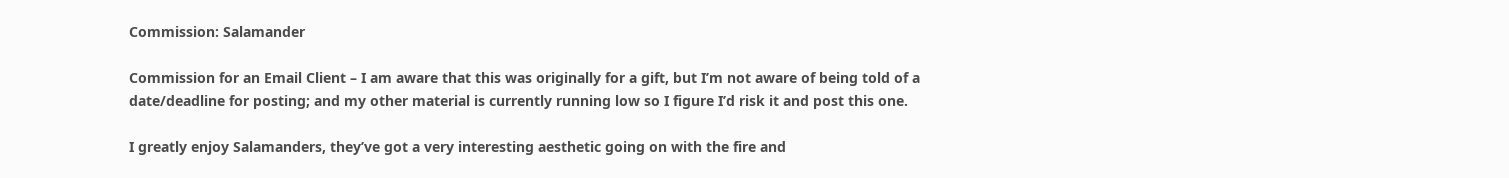Commission: Salamander

Commission for an Email Client – I am aware that this was originally for a gift, but I’m not aware of being told of a date/deadline for posting; and my other material is currently running low so I figure I’d risk it and post this one.

I greatly enjoy Salamanders, they’ve got a very interesting aesthetic going on with the fire and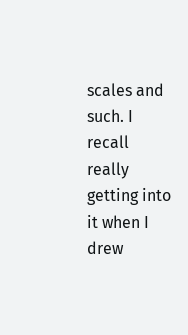scales and such. I recall really getting into it when I drew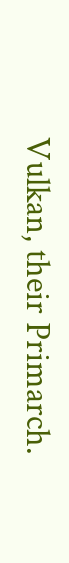Vulkan, their Primarch.